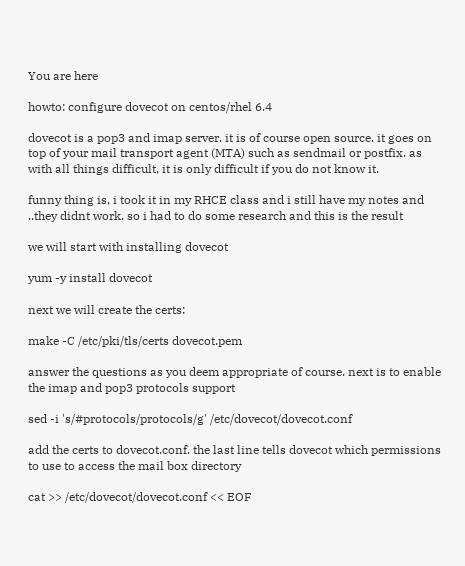You are here

howto: configure dovecot on centos/rhel 6.4

dovecot is a pop3 and imap server. it is of course open source. it goes on top of your mail transport agent (MTA) such as sendmail or postfix. as with all things difficult, it is only difficult if you do not know it.

funny thing is, i took it in my RHCE class and i still have my notes and ..they didnt work. so i had to do some research and this is the result

we will start with installing dovecot

yum -y install dovecot

next we will create the certs:

make -C /etc/pki/tls/certs dovecot.pem

answer the questions as you deem appropriate of course. next is to enable the imap and pop3 protocols support

sed -i 's/#protocols/protocols/g' /etc/dovecot/dovecot.conf

add the certs to dovecot.conf. the last line tells dovecot which permissions to use to access the mail box directory

cat >> /etc/dovecot/dovecot.conf << EOF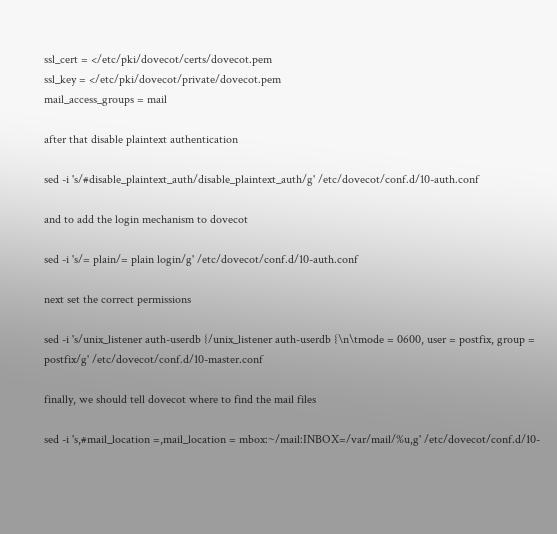ssl_cert = </etc/pki/dovecot/certs/dovecot.pem
ssl_key = </etc/pki/dovecot/private/dovecot.pem
mail_access_groups = mail

after that disable plaintext authentication

sed -i 's/#disable_plaintext_auth/disable_plaintext_auth/g' /etc/dovecot/conf.d/10-auth.conf

and to add the login mechanism to dovecot

sed -i 's/= plain/= plain login/g' /etc/dovecot/conf.d/10-auth.conf

next set the correct permissions

sed -i 's/unix_listener auth-userdb {/unix_listener auth-userdb {\n\tmode = 0600, user = postfix, group = postfix/g' /etc/dovecot/conf.d/10-master.conf

finally, we should tell dovecot where to find the mail files

sed -i 's,#mail_location =,mail_location = mbox:~/mail:INBOX=/var/mail/%u,g' /etc/dovecot/conf.d/10-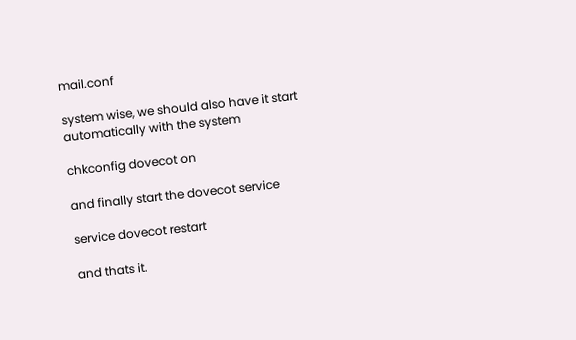mail.conf

system wise, we should also have it start automatically with the system

chkconfig dovecot on

and finally start the dovecot service

service dovecot restart

and thats it.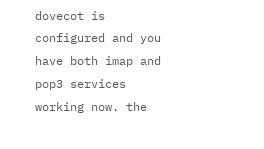dovecot is configured and you have both imap and pop3 services working now. the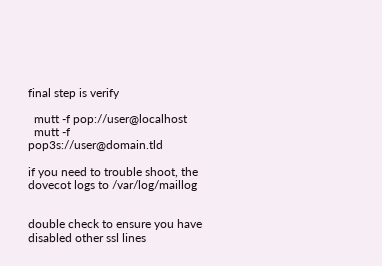final step is verify

  mutt -f pop://user@localhost
  mutt -f pop3s://user@domain.tld

if you need to trouble shoot, the dovecot logs to /var/log/maillog


double check to ensure you have disabled other ssl lines